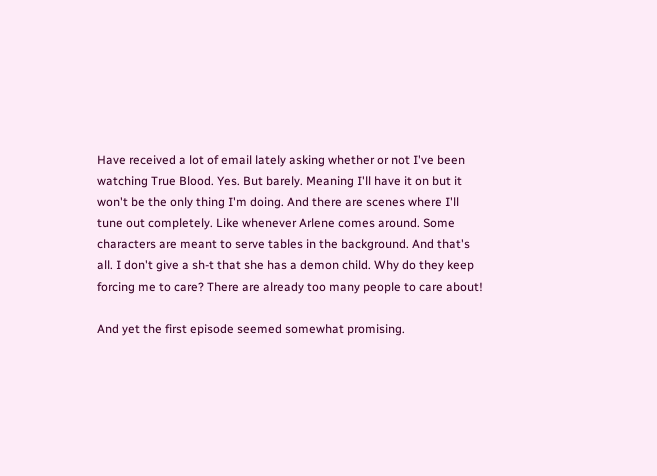Have received a lot of email lately asking whether or not I've been watching True Blood. Yes. But barely. Meaning I'll have it on but it won't be the only thing I'm doing. And there are scenes where I'll tune out completely. Like whenever Arlene comes around. Some characters are meant to serve tables in the background. And that's all. I don't give a sh-t that she has a demon child. Why do they keep forcing me to care? There are already too many people to care about!

And yet the first episode seemed somewhat promising.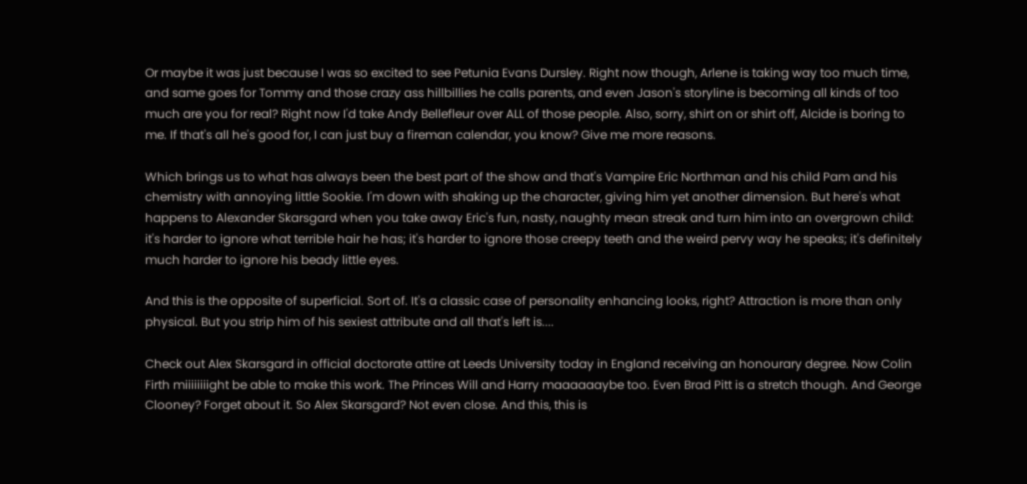Or maybe it was just because I was so excited to see Petunia Evans Dursley. Right now though, Arlene is taking way too much time, and same goes for Tommy and those crazy ass hillbillies he calls parents, and even Jason's storyline is becoming all kinds of too much are you for real? Right now I'd take Andy Bellefleur over ALL of those people. Also, sorry, shirt on or shirt off, Alcide is boring to me. If that's all he's good for, I can just buy a fireman calendar, you know? Give me more reasons.

Which brings us to what has always been the best part of the show and that's Vampire Eric Northman and his child Pam and his chemistry with annoying little Sookie. I'm down with shaking up the character, giving him yet another dimension. But here's what happens to Alexander Skarsgard when you take away Eric's fun, nasty, naughty mean streak and turn him into an overgrown child: it's harder to ignore what terrible hair he has; it's harder to ignore those creepy teeth and the weird pervy way he speaks; it's definitely much harder to ignore his beady little eyes.

And this is the opposite of superficial. Sort of. It's a classic case of personality enhancing looks, right? Attraction is more than only physical. But you strip him of his sexiest attribute and all that's left is....

Check out Alex Skarsgard in official doctorate attire at Leeds University today in England receiving an honourary degree. Now Colin Firth miiiiiiiight be able to make this work. The Princes Will and Harry maaaaaaybe too. Even Brad Pitt is a stretch though. And George Clooney? Forget about it. So Alex Skarsgard? Not even close. And this, this is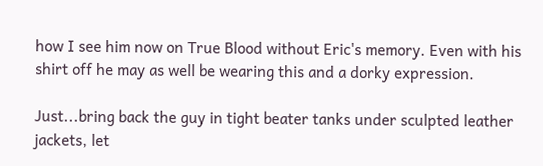how I see him now on True Blood without Eric's memory. Even with his shirt off he may as well be wearing this and a dorky expression.

Just...bring back the guy in tight beater tanks under sculpted leather jackets, let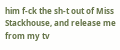him f-ck the sh-t out of Miss Stackhouse, and release me from my tv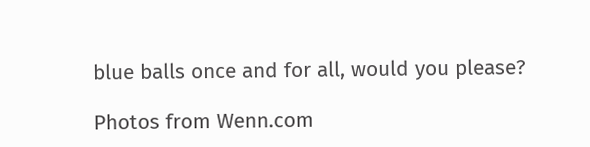blue balls once and for all, would you please?

Photos from Wenn.com